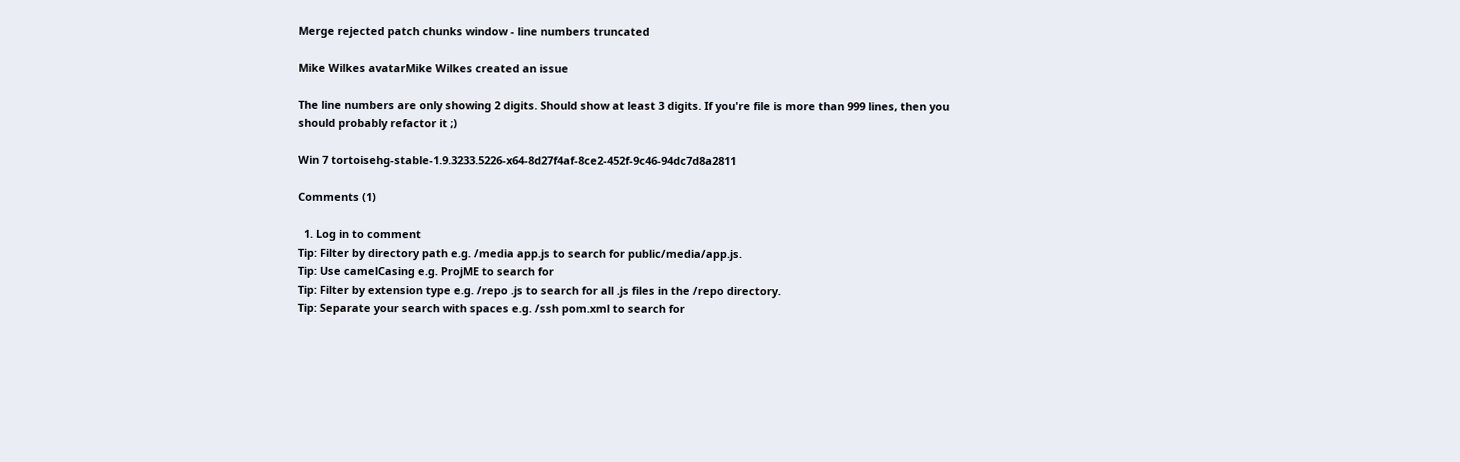Merge rejected patch chunks window - line numbers truncated

Mike Wilkes avatarMike Wilkes created an issue

The line numbers are only showing 2 digits. Should show at least 3 digits. If you're file is more than 999 lines, then you should probably refactor it ;)

Win 7 tortoisehg-stable-1.9.3233.5226-x64-8d27f4af-8ce2-452f-9c46-94dc7d8a2811

Comments (1)

  1. Log in to comment
Tip: Filter by directory path e.g. /media app.js to search for public/media/app.js.
Tip: Use camelCasing e.g. ProjME to search for
Tip: Filter by extension type e.g. /repo .js to search for all .js files in the /repo directory.
Tip: Separate your search with spaces e.g. /ssh pom.xml to search for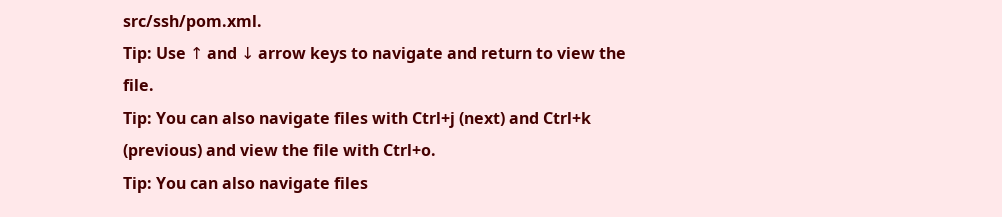src/ssh/pom.xml.
Tip: Use ↑ and ↓ arrow keys to navigate and return to view the file.
Tip: You can also navigate files with Ctrl+j (next) and Ctrl+k (previous) and view the file with Ctrl+o.
Tip: You can also navigate files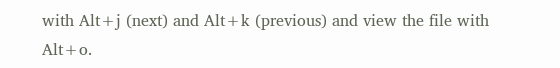with Alt+j (next) and Alt+k (previous) and view the file with Alt+o.